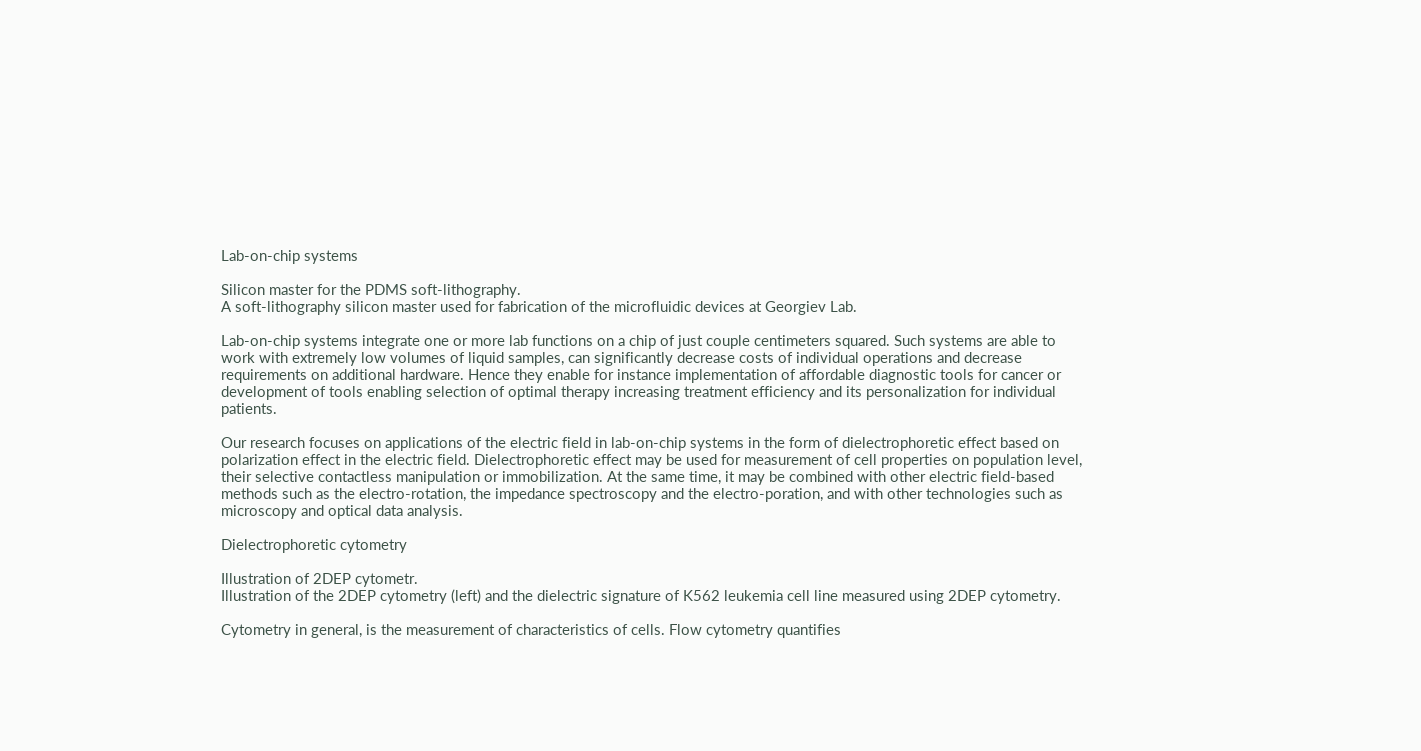Lab-on-chip systems

Silicon master for the PDMS soft-lithography.
A soft-lithography silicon master used for fabrication of the microfluidic devices at Georgiev Lab.

Lab-on-chip systems integrate one or more lab functions on a chip of just couple centimeters squared. Such systems are able to work with extremely low volumes of liquid samples, can significantly decrease costs of individual operations and decrease requirements on additional hardware. Hence they enable for instance implementation of affordable diagnostic tools for cancer or development of tools enabling selection of optimal therapy increasing treatment efficiency and its personalization for individual patients.

Our research focuses on applications of the electric field in lab-on-chip systems in the form of dielectrophoretic effect based on polarization effect in the electric field. Dielectrophoretic effect may be used for measurement of cell properties on population level, their selective contactless manipulation or immobilization. At the same time, it may be combined with other electric field-based methods such as the electro-rotation, the impedance spectroscopy and the electro-poration, and with other technologies such as microscopy and optical data analysis.

Dielectrophoretic cytometry

Illustration of 2DEP cytometr.
Illustration of the 2DEP cytometry (left) and the dielectric signature of K562 leukemia cell line measured using 2DEP cytometry.

Cytometry in general, is the measurement of characteristics of cells. Flow cytometry quantifies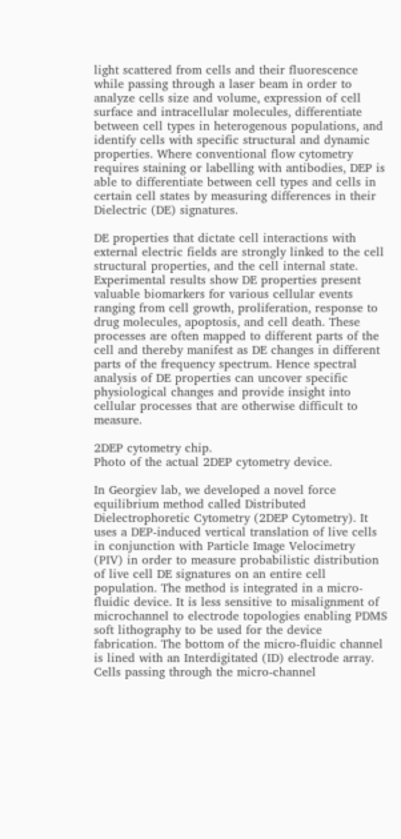light scattered from cells and their fluorescence while passing through a laser beam in order to analyze cells size and volume, expression of cell surface and intracellular molecules, differentiate between cell types in heterogenous populations, and identify cells with specific structural and dynamic properties. Where conventional flow cytometry requires staining or labelling with antibodies, DEP is able to differentiate between cell types and cells in certain cell states by measuring differences in their Dielectric (DE) signatures.

DE properties that dictate cell interactions with external electric fields are strongly linked to the cell structural properties, and the cell internal state. Experimental results show DE properties present valuable biomarkers for various cellular events ranging from cell growth, proliferation, response to drug molecules, apoptosis, and cell death. These processes are often mapped to different parts of the cell and thereby manifest as DE changes in different parts of the frequency spectrum. Hence spectral analysis of DE properties can uncover specific physiological changes and provide insight into cellular processes that are otherwise difficult to measure.

2DEP cytometry chip.
Photo of the actual 2DEP cytometry device.

In Georgiev lab, we developed a novel force equilibrium method called Distributed Dielectrophoretic Cytometry (2DEP Cytometry). It uses a DEP-induced vertical translation of live cells in conjunction with Particle Image Velocimetry (PIV) in order to measure probabilistic distribution of live cell DE signatures on an entire cell population. The method is integrated in a micro-fluidic device. It is less sensitive to misalignment of microchannel to electrode topologies enabling PDMS soft lithography to be used for the device fabrication. The bottom of the micro-fluidic channel is lined with an Interdigitated (ID) electrode array. Cells passing through the micro-channel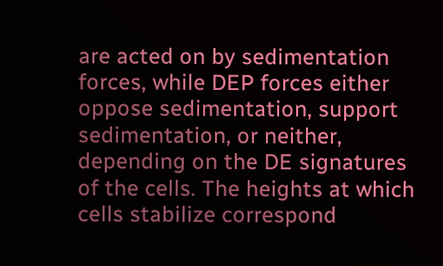are acted on by sedimentation forces, while DEP forces either oppose sedimentation, support sedimentation, or neither, depending on the DE signatures of the cells. The heights at which cells stabilize correspond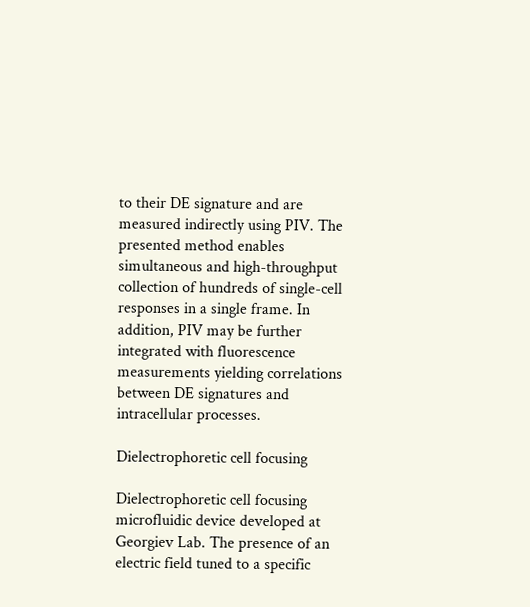to their DE signature and are measured indirectly using PIV. The presented method enables simultaneous and high-throughput collection of hundreds of single-cell responses in a single frame. In addition, PIV may be further integrated with fluorescence measurements yielding correlations between DE signatures and intracellular processes.

Dielectrophoretic cell focusing

Dielectrophoretic cell focusing microfluidic device developed at Georgiev Lab. The presence of an electric field tuned to a specific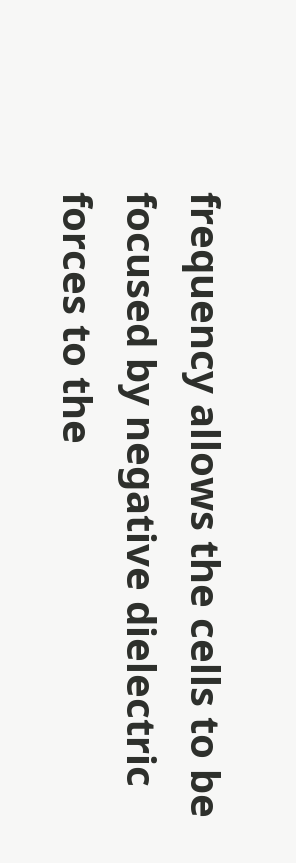frequency allows the cells to be focused by negative dielectric forces to the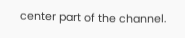center part of the channel.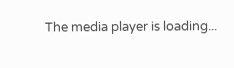The media player is loading...